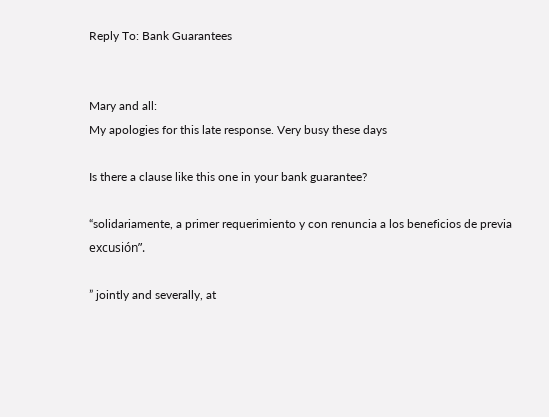Reply To: Bank Guarantees


Mary and all:
My apologies for this late response. Very busy these days

Is there a clause like this one in your bank guarantee?

“solidariamente, a primer requerimiento y con renuncia a los beneficios de previa excusión”.

” jointly and severally, at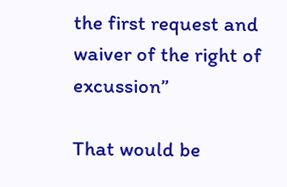the first request and waiver of the right of excussion”

That would be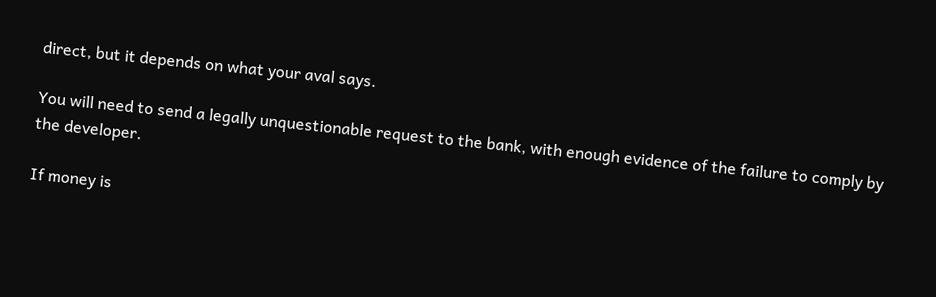direct, but it depends on what your aval says.

You will need to send a legally unquestionable request to the bank, with enough evidence of the failure to comply by the developer.

If money is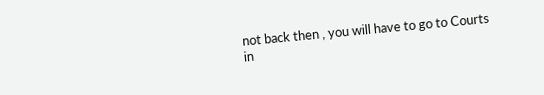not back then , you will have to go to Courts in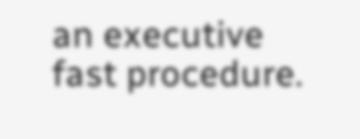an executive fast procedure.